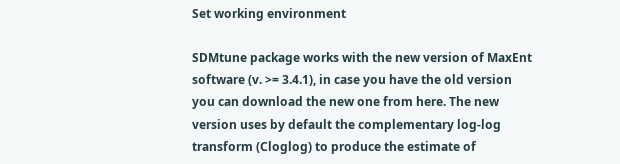Set working environment

SDMtune package works with the new version of MaxEnt software (v. >= 3.4.1), in case you have the old version you can download the new one from here. The new version uses by default the complementary log-log transform (Cloglog) to produce the estimate of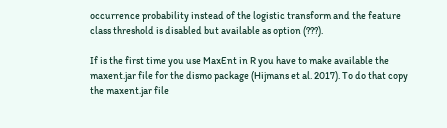occurrence probability instead of the logistic transform and the feature class threshold is disabled but available as option (???).

If is the first time you use MaxEnt in R you have to make available the maxent.jar file for the dismo package (Hijmans et al. 2017). To do that copy the maxent.jar file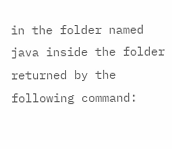in the folder named java inside the folder returned by the following command: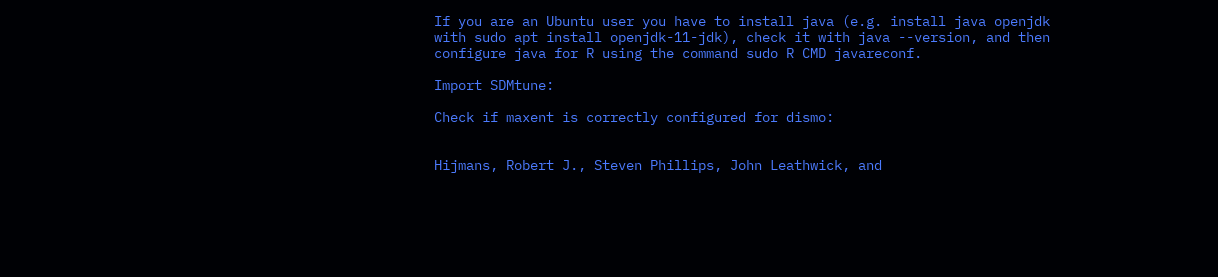If you are an Ubuntu user you have to install java (e.g. install java openjdk with sudo apt install openjdk-11-jdk), check it with java --version, and then configure java for R using the command sudo R CMD javareconf.

Import SDMtune:

Check if maxent is correctly configured for dismo:


Hijmans, Robert J., Steven Phillips, John Leathwick, and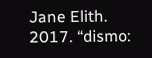Jane Elith. 2017. “dismo: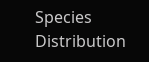Species Distribution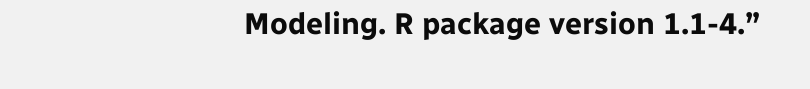Modeling. R package version 1.1-4.”